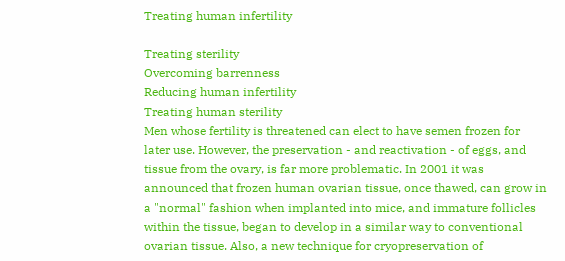Treating human infertility

Treating sterility
Overcoming barrenness
Reducing human infertility
Treating human sterility
Men whose fertility is threatened can elect to have semen frozen for later use. However, the preservation - and reactivation - of eggs, and tissue from the ovary, is far more problematic. In 2001 it was announced that frozen human ovarian tissue, once thawed, can grow in a "normal" fashion when implanted into mice, and immature follicles within the tissue, began to develop in a similar way to conventional ovarian tissue. Also, a new technique for cryopreservation of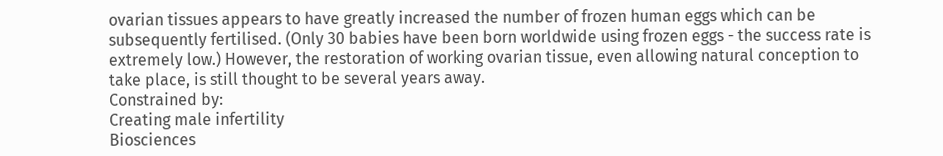ovarian tissues appears to have greatly increased the number of frozen human eggs which can be subsequently fertilised. (Only 30 babies have been born worldwide using frozen eggs - the success rate is extremely low.) However, the restoration of working ovarian tissue, even allowing natural conception to take place, is still thought to be several years away.
Constrained by:
Creating male infertility
Biosciences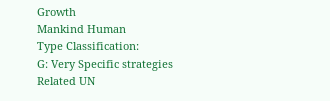Growth
Mankind Human
Type Classification:
G: Very Specific strategies
Related UN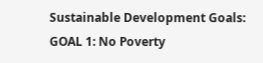Sustainable Development Goals:
GOAL 1: No Poverty